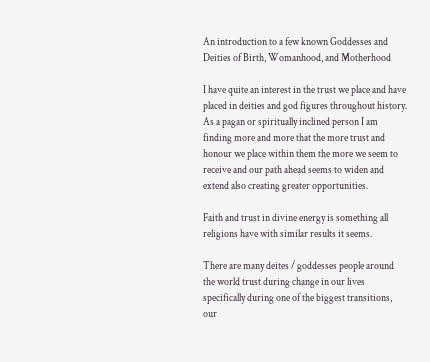An introduction to a few known Goddesses and Deities of Birth, Womanhood, and Motherhood

I have quite an interest in the trust we place and have placed in deities and god figures throughout history.   As a pagan or spiritually inclined person I am finding more and more that the more trust and honour we place within them the more we seem to receive and our path ahead seems to widen and extend also creating greater opportunities.

Faith and trust in divine energy is something all religions have with similar results it seems.

There are many deites / goddesses people around the world trust during change in our lives specifically during one of the biggest transitions, our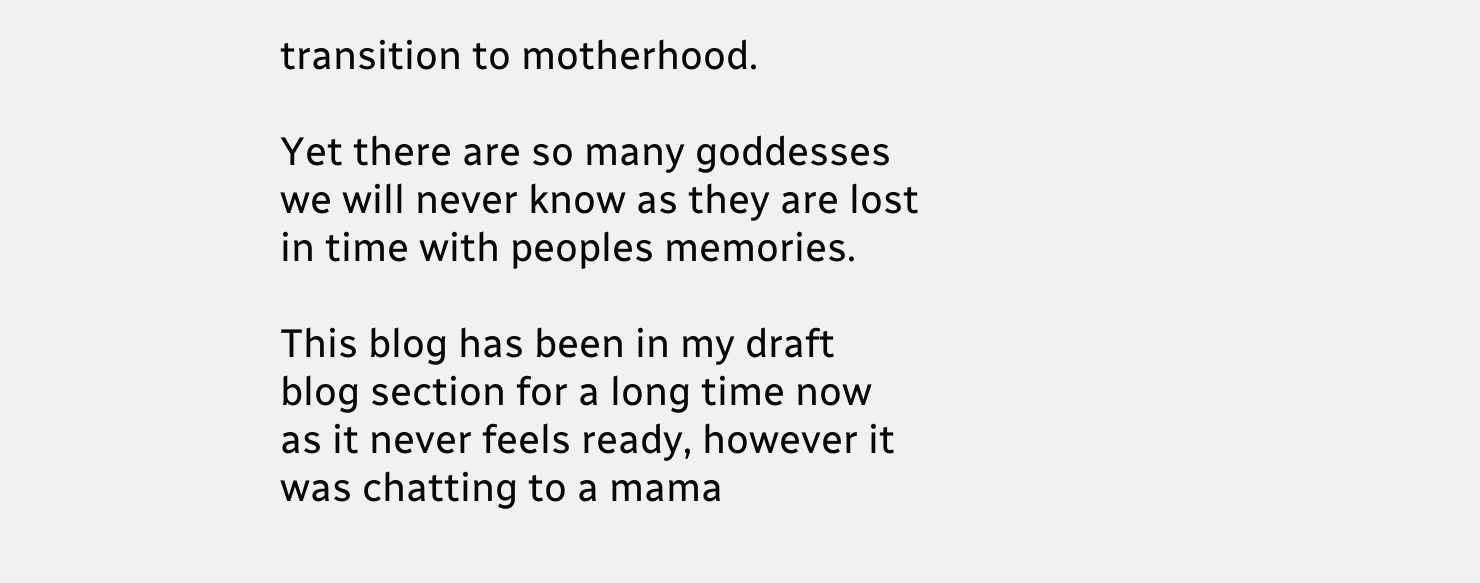transition to motherhood.

Yet there are so many goddesses we will never know as they are lost in time with peoples memories.

This blog has been in my draft blog section for a long time now as it never feels ready, however it was chatting to a mama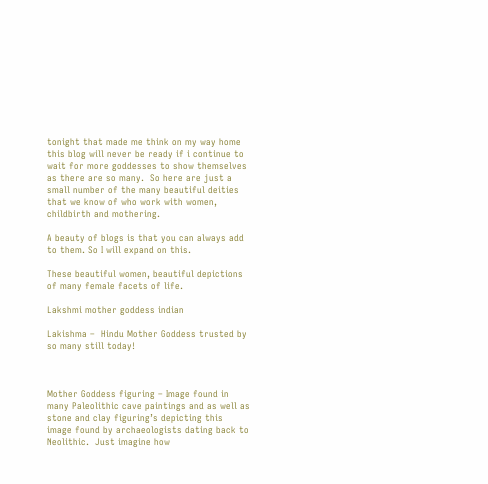tonight that made me think on my way home this blog will never be ready if i continue to wait for more goddesses to show themselves as there are so many.  So here are just a small number of the many beautiful deities that we know of who work with women, childbirth and mothering.

A beauty of blogs is that you can always add to them. So I will expand on this.

These beautiful women, beautiful depictions of many female facets of life.

Lakshmi mother goddess indian

Lakishma –  Hindu Mother Goddess trusted by so many still today!



Mother Goddess figuring – Image found in many Paleolithic cave paintings and as well as stone and clay figuring’s depicting this image found by archaeologists dating back to Neolithic.  Just imagine how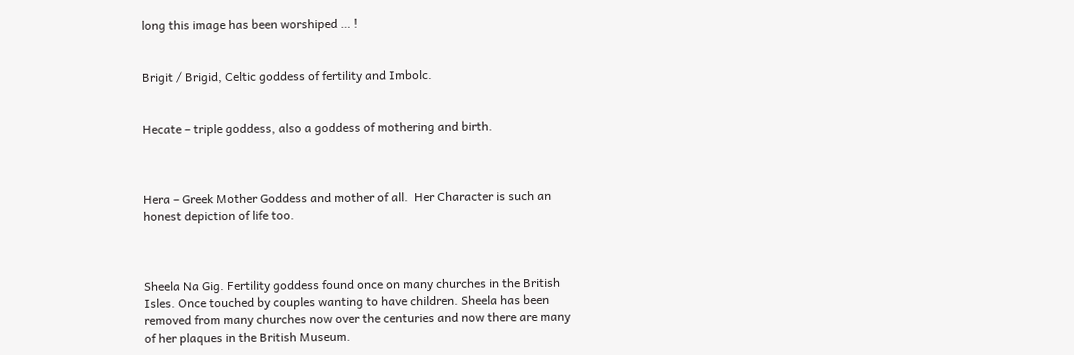long this image has been worshiped … !


Brigit / Brigid, Celtic goddess of fertility and Imbolc.


Hecate – triple goddess, also a goddess of mothering and birth.



Hera – Greek Mother Goddess and mother of all.  Her Character is such an honest depiction of life too.



Sheela Na Gig. Fertility goddess found once on many churches in the British Isles. Once touched by couples wanting to have children. Sheela has been removed from many churches now over the centuries and now there are many of her plaques in the British Museum.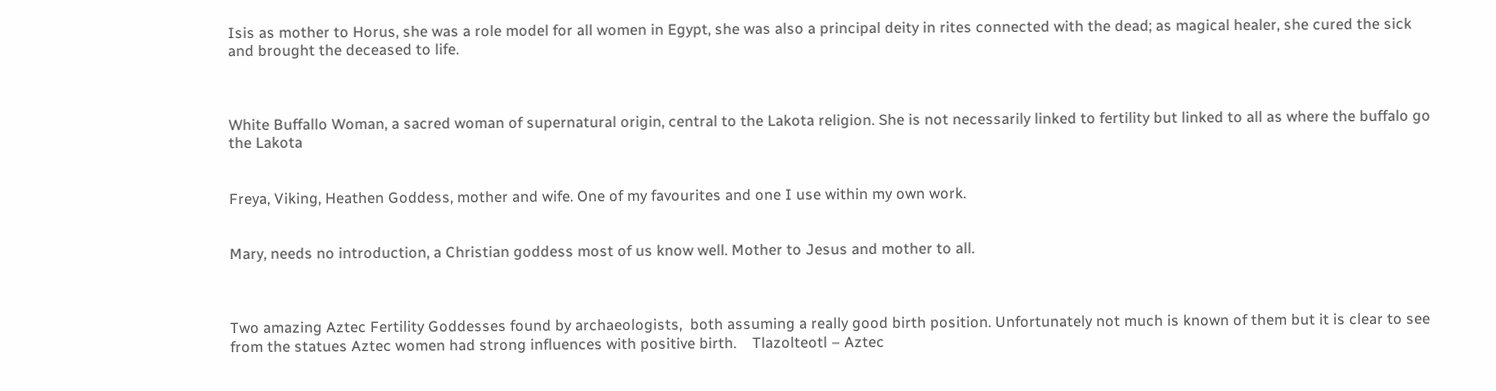Isis as mother to Horus, she was a role model for all women in Egypt, she was also a principal deity in rites connected with the dead; as magical healer, she cured the sick and brought the deceased to life.



White Buffallo Woman, a sacred woman of supernatural origin, central to the Lakota religion. She is not necessarily linked to fertility but linked to all as where the buffalo go the Lakota


Freya, Viking, Heathen Goddess, mother and wife. One of my favourites and one I use within my own work.


Mary, needs no introduction, a Christian goddess most of us know well. Mother to Jesus and mother to all.



Two amazing Aztec Fertility Goddesses found by archaeologists,  both assuming a really good birth position. Unfortunately not much is known of them but it is clear to see from the statues Aztec women had strong influences with positive birth.    Tlazolteotl – Aztec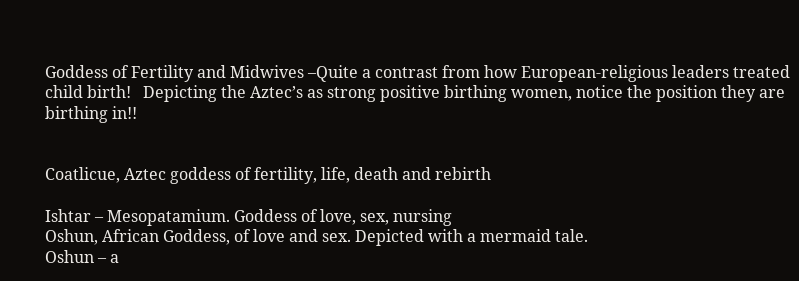Goddess of Fertility and Midwives –Quite a contrast from how European-religious leaders treated child birth!   Depicting the Aztec’s as strong positive birthing women, notice the position they are birthing in!!


Coatlicue, Aztec goddess of fertility, life, death and rebirth

Ishtar – Mesopatamium. Goddess of love, sex, nursing
Oshun, African Goddess, of love and sex. Depicted with a mermaid tale.
Oshun – a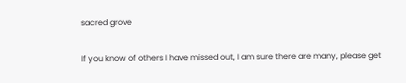sacred grove

If you know of others I have missed out, I am sure there are many, please get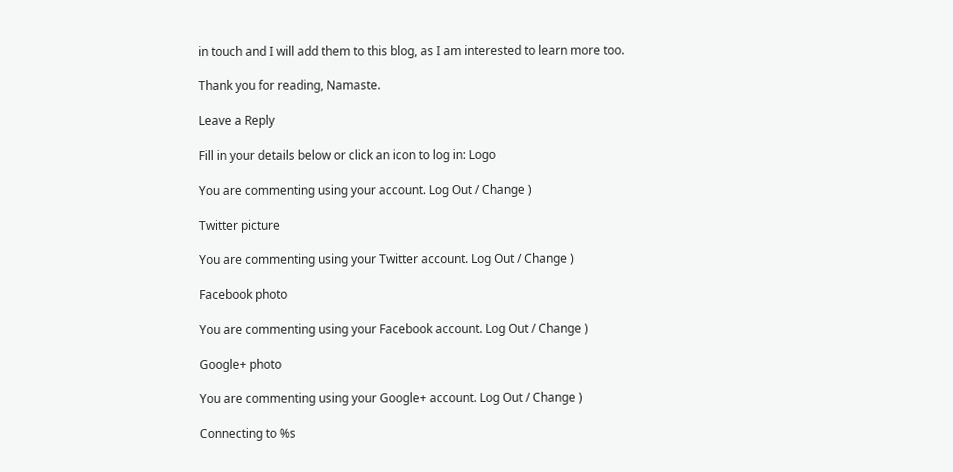in touch and I will add them to this blog, as I am interested to learn more too.

Thank you for reading, Namaste.

Leave a Reply

Fill in your details below or click an icon to log in: Logo

You are commenting using your account. Log Out / Change )

Twitter picture

You are commenting using your Twitter account. Log Out / Change )

Facebook photo

You are commenting using your Facebook account. Log Out / Change )

Google+ photo

You are commenting using your Google+ account. Log Out / Change )

Connecting to %s